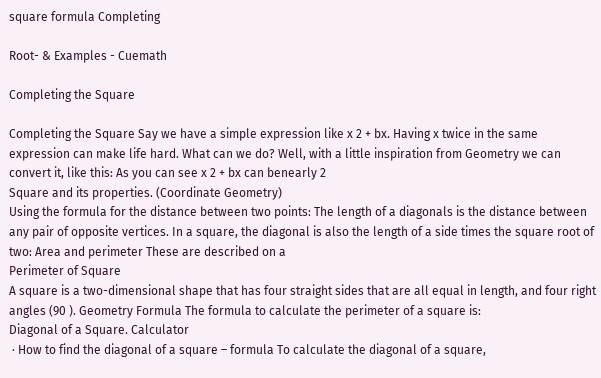square formula Completing

Root- & Examples - Cuemath

Completing the Square

Completing the Square Say we have a simple expression like x 2 + bx. Having x twice in the same expression can make life hard. What can we do? Well, with a little inspiration from Geometry we can convert it, like this: As you can see x 2 + bx can benearly 2
Square and its properties. (Coordinate Geometry)
Using the formula for the distance between two points: The length of a diagonals is the distance between any pair of opposite vertices. In a square, the diagonal is also the length of a side times the square root of two: Area and perimeter These are described on a
Perimeter of Square
A square is a two-dimensional shape that has four straight sides that are all equal in length, and four right angles (90 ). Geometry Formula The formula to calculate the perimeter of a square is:
Diagonal of a Square. Calculator
 · How to find the diagonal of a square – formula To calculate the diagonal of a square,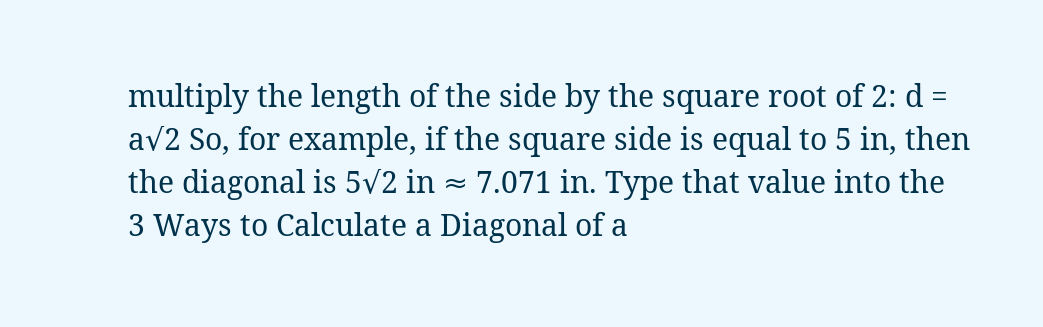multiply the length of the side by the square root of 2: d = a√2 So, for example, if the square side is equal to 5 in, then the diagonal is 5√2 in ≈ 7.071 in. Type that value into the
3 Ways to Calculate a Diagonal of a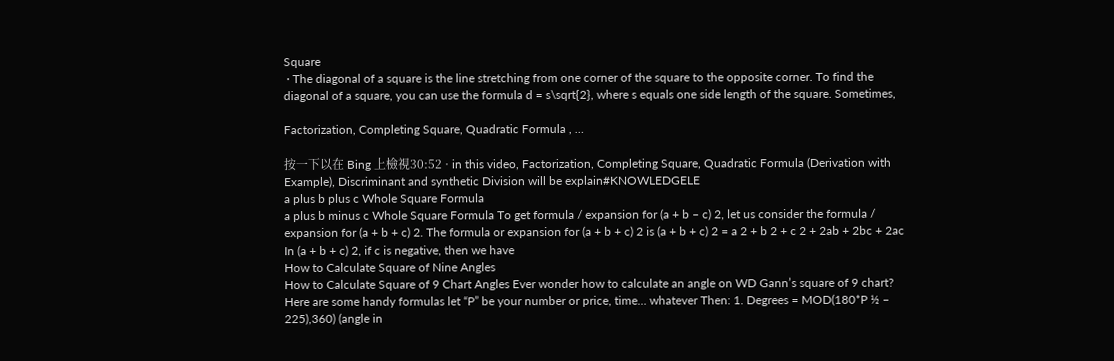Square
 · The diagonal of a square is the line stretching from one corner of the square to the opposite corner. To find the diagonal of a square, you can use the formula d = s\sqrt{2}, where s equals one side length of the square. Sometimes,

Factorization, Completing Square, Quadratic Formula , …

按一下以在 Bing 上檢視30:52 · in this video, Factorization, Completing Square, Quadratic Formula (Derivation with Example), Discriminant and synthetic Division will be explain#KNOWLEDGELE
a plus b plus c Whole Square Formula
a plus b minus c Whole Square Formula To get formula / expansion for (a + b – c) 2, let us consider the formula / expansion for (a + b + c) 2. The formula or expansion for (a + b + c) 2 is (a + b + c) 2 = a 2 + b 2 + c 2 + 2ab + 2bc + 2ac In (a + b + c) 2, if c is negative, then we have
How to Calculate Square of Nine Angles
How to Calculate Square of 9 Chart Angles Ever wonder how to calculate an angle on WD Gann’s square of 9 chart? Here are some handy formulas let “P” be your number or price, time… whatever Then: 1. Degrees = MOD(180*P ½ – 225),360) (angle in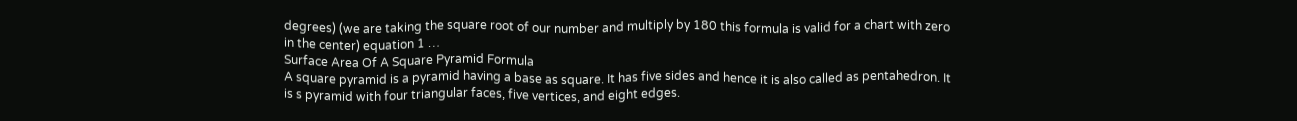degrees) (we are taking the square root of our number and multiply by 180 this formula is valid for a chart with zero in the center) equation 1 …
Surface Area Of A Square Pyramid Formula
A square pyramid is a pyramid having a base as square. It has five sides and hence it is also called as pentahedron. It is s pyramid with four triangular faces, five vertices, and eight edges.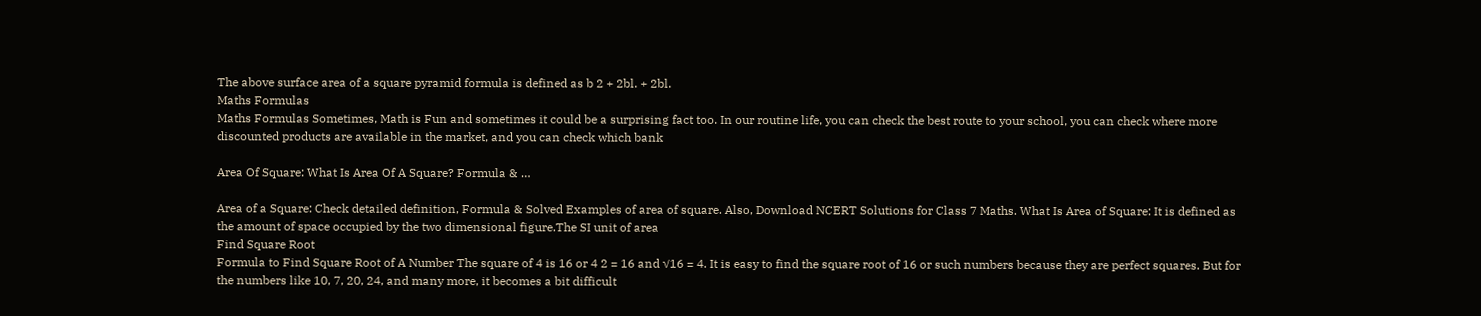The above surface area of a square pyramid formula is defined as b 2 + 2bl. + 2bl.
Maths Formulas
Maths Formulas Sometimes, Math is Fun and sometimes it could be a surprising fact too. In our routine life, you can check the best route to your school, you can check where more discounted products are available in the market, and you can check which bank

Area Of Square: What Is Area Of A Square? Formula & …

Area of a Square: Check detailed definition, Formula & Solved Examples of area of square. Also, Download NCERT Solutions for Class 7 Maths. What Is Area of Square: It is defined as the amount of space occupied by the two dimensional figure.The SI unit of area
Find Square Root
Formula to Find Square Root of A Number The square of 4 is 16 or 4 2 = 16 and √16 = 4. It is easy to find the square root of 16 or such numbers because they are perfect squares. But for the numbers like 10, 7, 20, 24, and many more, it becomes a bit difficult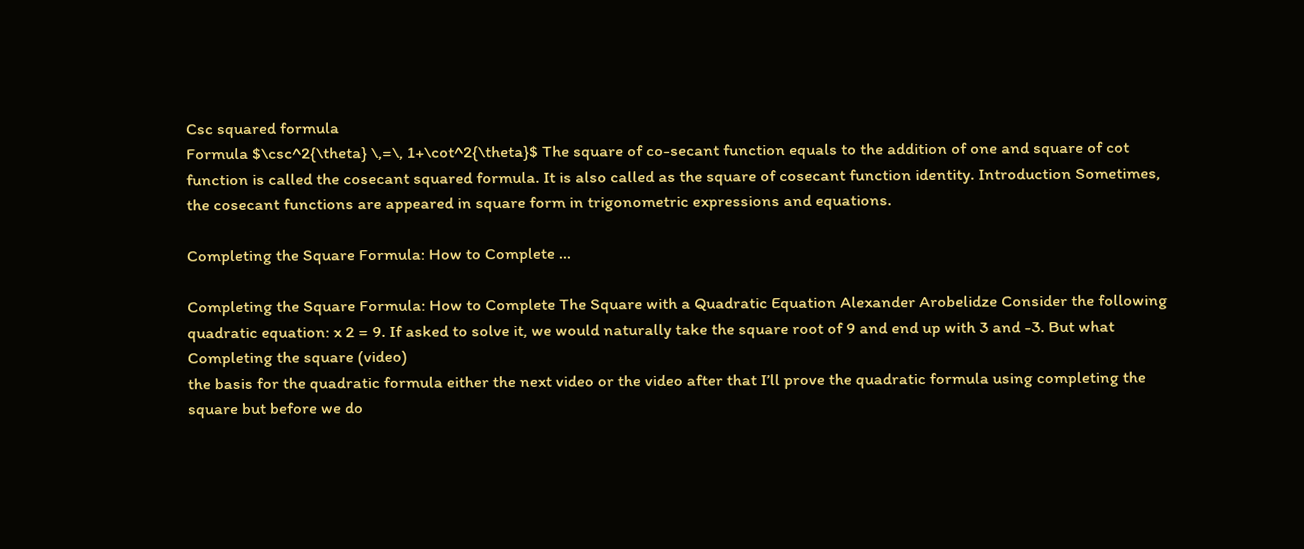Csc squared formula
Formula $\csc^2{\theta} \,=\, 1+\cot^2{\theta}$ The square of co-secant function equals to the addition of one and square of cot function is called the cosecant squared formula. It is also called as the square of cosecant function identity. Introduction Sometimes, the cosecant functions are appeared in square form in trigonometric expressions and equations.

Completing the Square Formula: How to Complete …

Completing the Square Formula: How to Complete The Square with a Quadratic Equation Alexander Arobelidze Consider the following quadratic equation: x 2 = 9. If asked to solve it, we would naturally take the square root of 9 and end up with 3 and -3. But what
Completing the square (video)
the basis for the quadratic formula either the next video or the video after that I’ll prove the quadratic formula using completing the square but before we do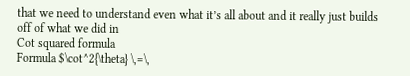that we need to understand even what it’s all about and it really just builds off of what we did in
Cot squared formula
Formula $\cot^2{\theta} \,=\,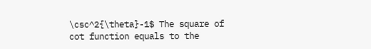\csc^2{\theta}-1$ The square of cot function equals to the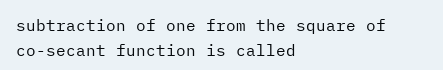subtraction of one from the square of co-secant function is called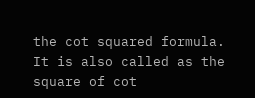the cot squared formula. It is also called as the square of cot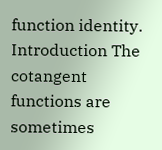function identity. Introduction The cotangent functions are sometimes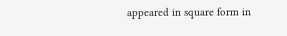appeared in square form in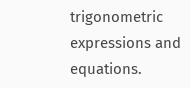trigonometric expressions and equations.